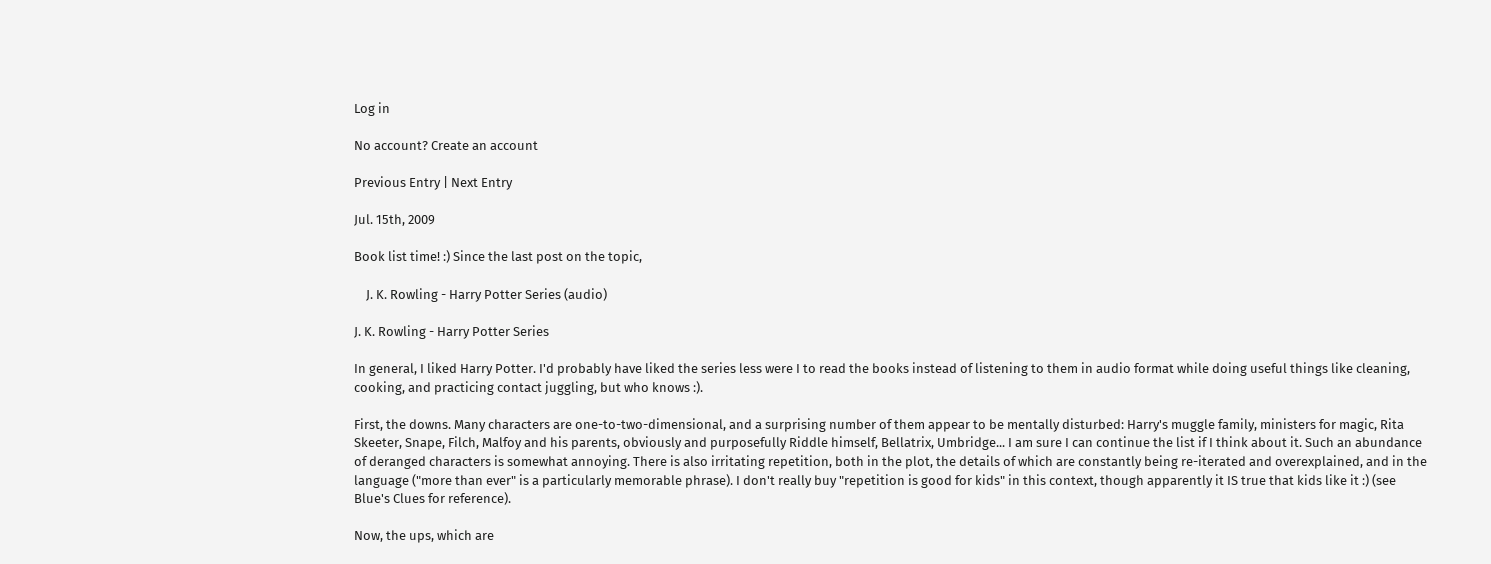Log in

No account? Create an account

Previous Entry | Next Entry

Jul. 15th, 2009

Book list time! :) Since the last post on the topic,

    J. K. Rowling - Harry Potter Series (audio)

J. K. Rowling - Harry Potter Series

In general, I liked Harry Potter. I'd probably have liked the series less were I to read the books instead of listening to them in audio format while doing useful things like cleaning, cooking, and practicing contact juggling, but who knows :).

First, the downs. Many characters are one-to-two-dimensional, and a surprising number of them appear to be mentally disturbed: Harry's muggle family, ministers for magic, Rita Skeeter, Snape, Filch, Malfoy and his parents, obviously and purposefully Riddle himself, Bellatrix, Umbridge... I am sure I can continue the list if I think about it. Such an abundance of deranged characters is somewhat annoying. There is also irritating repetition, both in the plot, the details of which are constantly being re-iterated and overexplained, and in the language ("more than ever" is a particularly memorable phrase). I don't really buy "repetition is good for kids" in this context, though apparently it IS true that kids like it :) (see Blue's Clues for reference).

Now, the ups, which are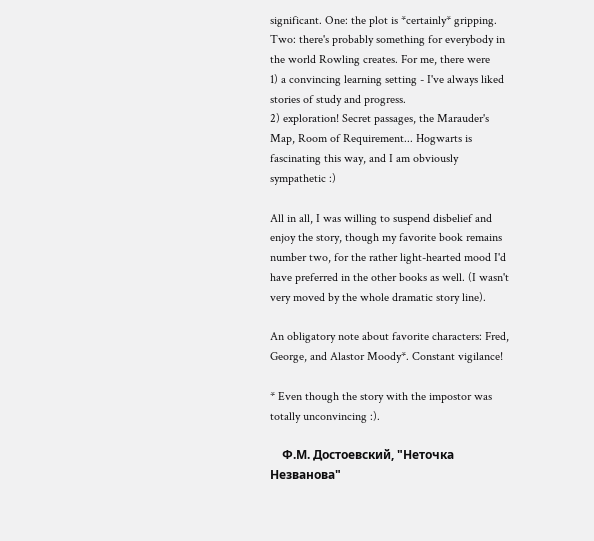significant. One: the plot is *certainly* gripping. Two: there's probably something for everybody in the world Rowling creates. For me, there were
1) a convincing learning setting - I've always liked stories of study and progress.
2) exploration! Secret passages, the Marauder's Map, Room of Requirement... Hogwarts is fascinating this way, and I am obviously sympathetic :)

All in all, I was willing to suspend disbelief and enjoy the story, though my favorite book remains number two, for the rather light-hearted mood I'd have preferred in the other books as well. (I wasn't very moved by the whole dramatic story line).

An obligatory note about favorite characters: Fred, George, and Alastor Moody*. Constant vigilance!

* Even though the story with the impostor was totally unconvincing :).

    Ф.М. Достоевский, "Неточка Незванова"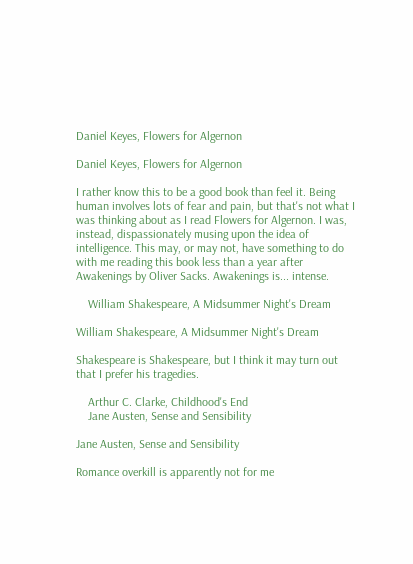Daniel Keyes, Flowers for Algernon

Daniel Keyes, Flowers for Algernon

I rather know this to be a good book than feel it. Being human involves lots of fear and pain, but that's not what I was thinking about as I read Flowers for Algernon. I was, instead, dispassionately musing upon the idea of intelligence. This may, or may not, have something to do with me reading this book less than a year after Awakenings by Oliver Sacks. Awakenings is... intense.

    William Shakespeare, A Midsummer Night's Dream

William Shakespeare, A Midsummer Night's Dream

Shakespeare is Shakespeare, but I think it may turn out that I prefer his tragedies.

    Arthur C. Clarke, Childhood's End
    Jane Austen, Sense and Sensibility

Jane Austen, Sense and Sensibility

Romance overkill is apparently not for me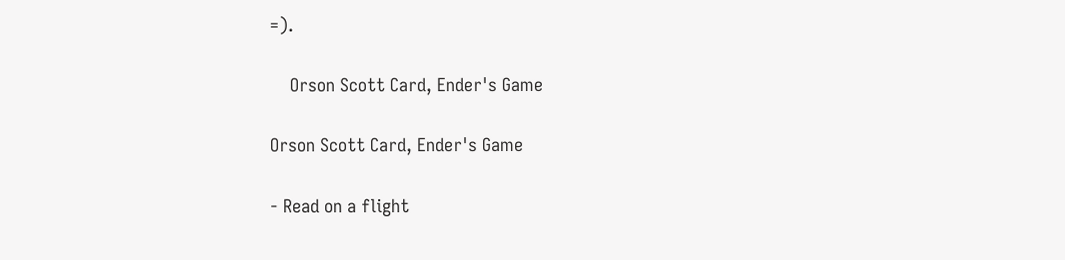=).

    Orson Scott Card, Ender's Game

Orson Scott Card, Ender's Game

- Read on a flight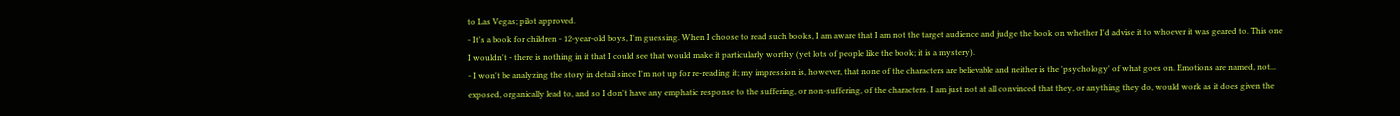to Las Vegas; pilot approved.
- It's a book for children - 12-year-old boys, I'm guessing. When I choose to read such books, I am aware that I am not the target audience and judge the book on whether I'd advise it to whoever it was geared to. This one I wouldn't - there is nothing in it that I could see that would make it particularly worthy (yet lots of people like the book; it is a mystery).
- I won't be analyzing the story in detail since I'm not up for re-reading it; my impression is, however, that none of the characters are believable and neither is the 'psychology' of what goes on. Emotions are named, not... exposed, organically lead to, and so I don't have any emphatic response to the suffering, or non-suffering, of the characters. I am just not at all convinced that they, or anything they do, would work as it does given the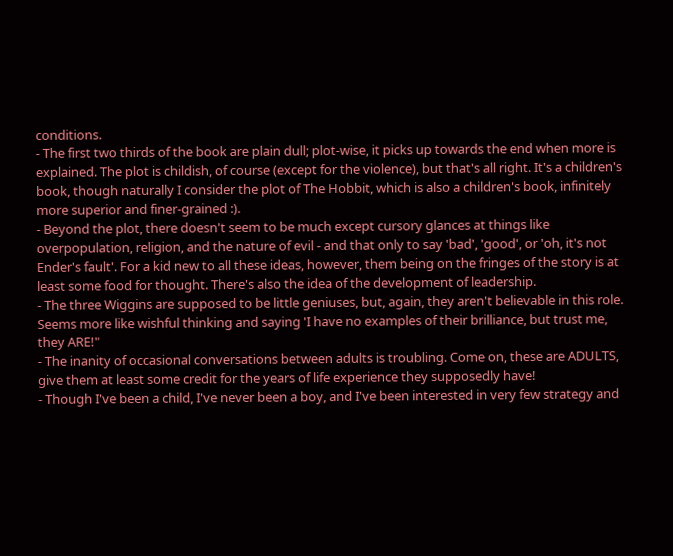conditions.
- The first two thirds of the book are plain dull; plot-wise, it picks up towards the end when more is explained. The plot is childish, of course (except for the violence), but that's all right. It's a children's book, though naturally I consider the plot of The Hobbit, which is also a children's book, infinitely more superior and finer-grained :).
- Beyond the plot, there doesn't seem to be much except cursory glances at things like overpopulation, religion, and the nature of evil - and that only to say 'bad', 'good', or 'oh, it's not Ender's fault'. For a kid new to all these ideas, however, them being on the fringes of the story is at least some food for thought. There's also the idea of the development of leadership.
- The three Wiggins are supposed to be little geniuses, but, again, they aren't believable in this role. Seems more like wishful thinking and saying 'I have no examples of their brilliance, but trust me, they ARE!"
- The inanity of occasional conversations between adults is troubling. Come on, these are ADULTS, give them at least some credit for the years of life experience they supposedly have!
- Though I've been a child, I've never been a boy, and I've been interested in very few strategy and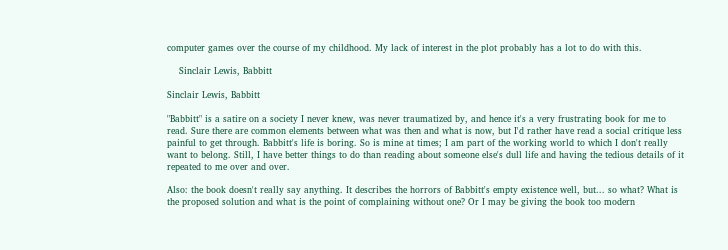computer games over the course of my childhood. My lack of interest in the plot probably has a lot to do with this.

    Sinclair Lewis, Babbitt

Sinclair Lewis, Babbitt

"Babbitt" is a satire on a society I never knew, was never traumatized by, and hence it's a very frustrating book for me to read. Sure there are common elements between what was then and what is now, but I'd rather have read a social critique less painful to get through. Babbitt's life is boring. So is mine at times; I am part of the working world to which I don't really want to belong. Still, I have better things to do than reading about someone else's dull life and having the tedious details of it repeated to me over and over.

Also: the book doesn't really say anything. It describes the horrors of Babbitt's empty existence well, but... so what? What is the proposed solution and what is the point of complaining without one? Or I may be giving the book too modern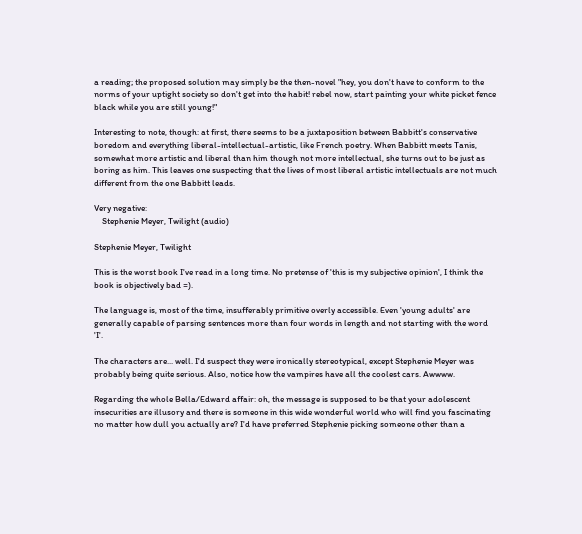a reading; the proposed solution may simply be the then-novel "hey, you don't have to conform to the norms of your uptight society so don't get into the habit! rebel now, start painting your white picket fence black while you are still young!"

Interesting to note, though: at first, there seems to be a juxtaposition between Babbitt's conservative boredom and everything liberal-intellectual-artistic, like French poetry. When Babbitt meets Tanis, somewhat more artistic and liberal than him though not more intellectual, she turns out to be just as boring as him. This leaves one suspecting that the lives of most liberal artistic intellectuals are not much different from the one Babbitt leads.

Very negative:
    Stephenie Meyer, Twilight (audio)

Stephenie Meyer, Twilight

This is the worst book I've read in a long time. No pretense of 'this is my subjective opinion', I think the book is objectively bad =).

The language is, most of the time, insufferably primitive overly accessible. Even 'young adults' are generally capable of parsing sentences more than four words in length and not starting with the word 'I'.

The characters are... well. I'd suspect they were ironically stereotypical, except Stephenie Meyer was probably being quite serious. Also, notice how the vampires have all the coolest cars. Awwww.

Regarding the whole Bella/Edward affair: oh, the message is supposed to be that your adolescent insecurities are illusory and there is someone in this wide wonderful world who will find you fascinating no matter how dull you actually are? I'd have preferred Stephenie picking someone other than a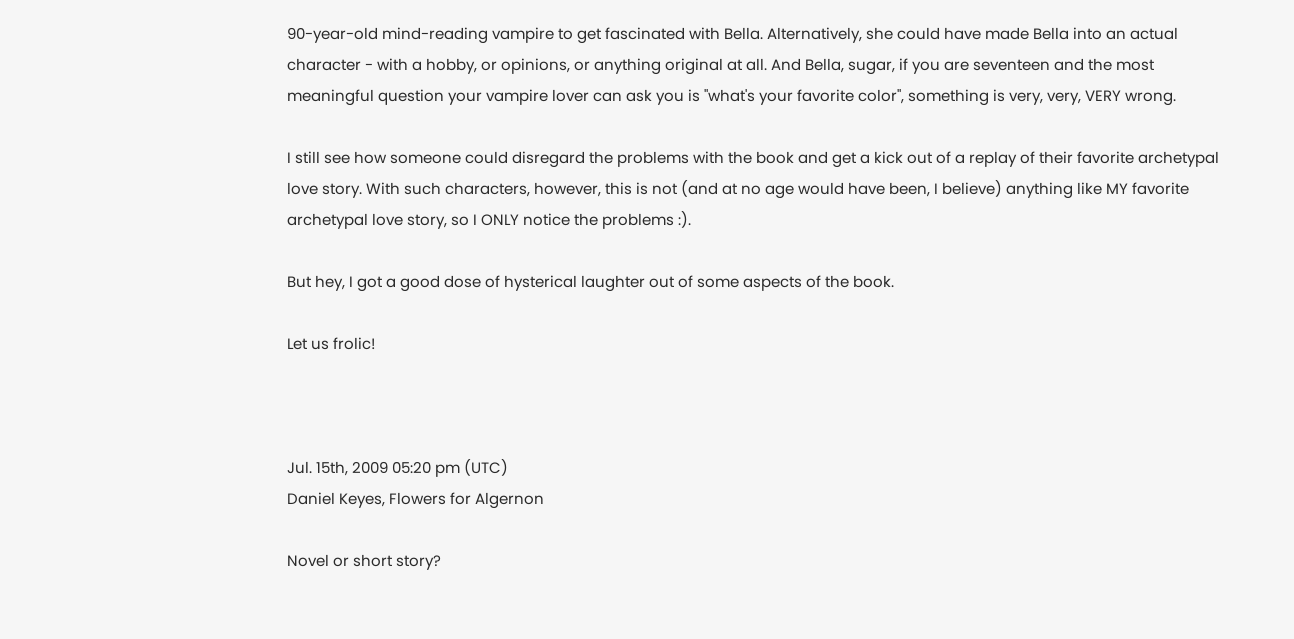90-year-old mind-reading vampire to get fascinated with Bella. Alternatively, she could have made Bella into an actual character - with a hobby, or opinions, or anything original at all. And Bella, sugar, if you are seventeen and the most meaningful question your vampire lover can ask you is "what's your favorite color", something is very, very, VERY wrong.

I still see how someone could disregard the problems with the book and get a kick out of a replay of their favorite archetypal love story. With such characters, however, this is not (and at no age would have been, I believe) anything like MY favorite archetypal love story, so I ONLY notice the problems :).

But hey, I got a good dose of hysterical laughter out of some aspects of the book.

Let us frolic!



Jul. 15th, 2009 05:20 pm (UTC)
Daniel Keyes, Flowers for Algernon

Novel or short story?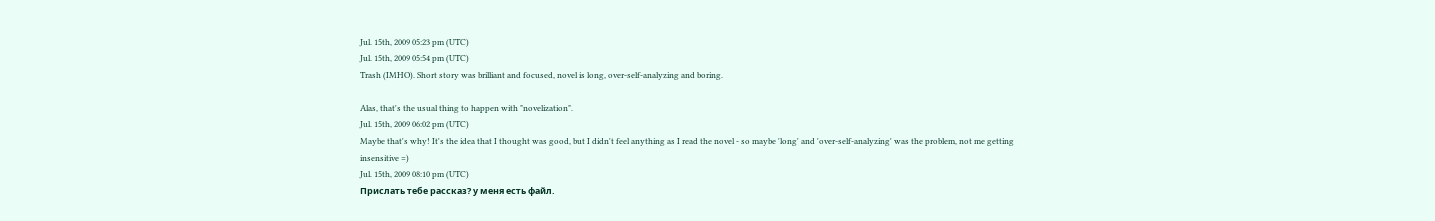Jul. 15th, 2009 05:23 pm (UTC)
Jul. 15th, 2009 05:54 pm (UTC)
Trash (IMHO). Short story was brilliant and focused, novel is long, over-self-analyzing and boring.

Alas, that's the usual thing to happen with "novelization".
Jul. 15th, 2009 06:02 pm (UTC)
Maybe that's why! It's the idea that I thought was good, but I didn't feel anything as I read the novel - so maybe 'long' and 'over-self-analyzing' was the problem, not me getting insensitive =)
Jul. 15th, 2009 08:10 pm (UTC)
Прислать тебе рассказ? у меня есть файл.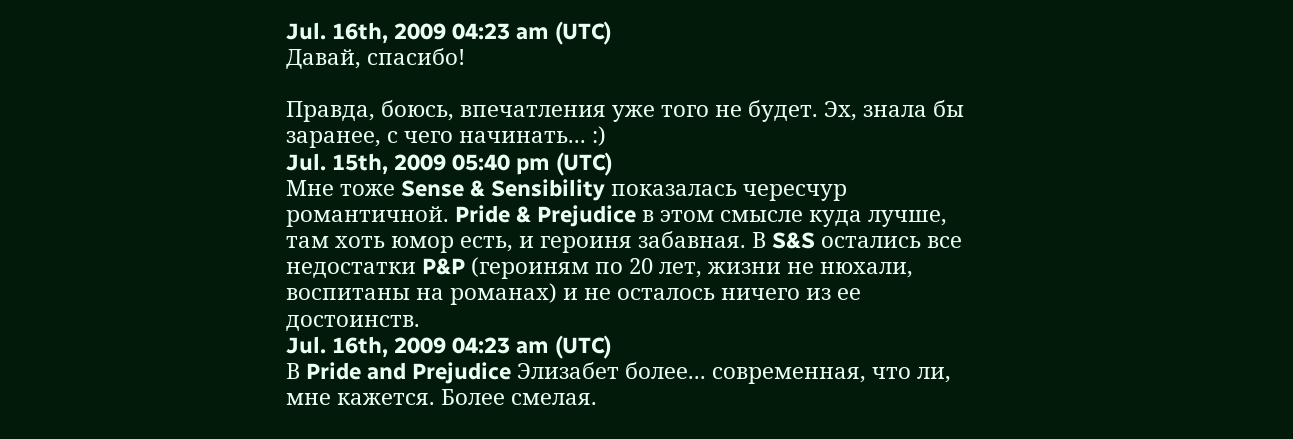Jul. 16th, 2009 04:23 am (UTC)
Давай, спасибо!

Правда, боюсь, впечатления уже того не будет. Эх, знала бы заранее, с чего начинать... :)
Jul. 15th, 2009 05:40 pm (UTC)
Мне тоже Sense & Sensibility показалась чересчур романтичной. Pride & Prejudice в этом смысле куда лучше, там хоть юмор есть, и героиня забавная. В S&S остались все недостатки P&P (героиням по 20 лет, жизни не нюхали, воспитаны на романах) и не осталось ничего из ее достоинств.
Jul. 16th, 2009 04:23 am (UTC)
В Pride and Prejudice Элизабет более... современная, что ли, мне кажется. Более смелая.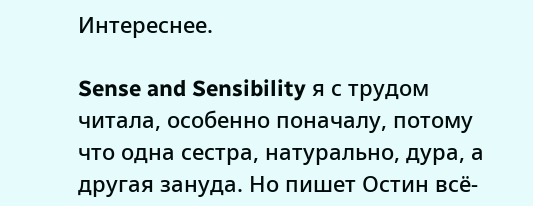Интереснее.

Sense and Sensibility я с трудом читала, особенно поначалу, потому что одна сестра, натурально, дура, а другая зануда. Но пишет Остин всё-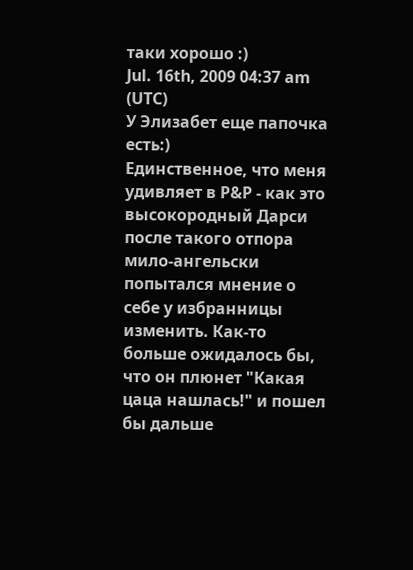таки хорошо :)
Jul. 16th, 2009 04:37 am (UTC)
У Элизабет еще папочка есть:)
Единственное, что меня удивляет в P&P - как это высокородный Дарси после такого отпора мило-ангельски попытался мнение о себе у избранницы изменить. Как-то больше ожидалось бы, что он плюнет "Какая цаца нашлась!" и пошел бы дальше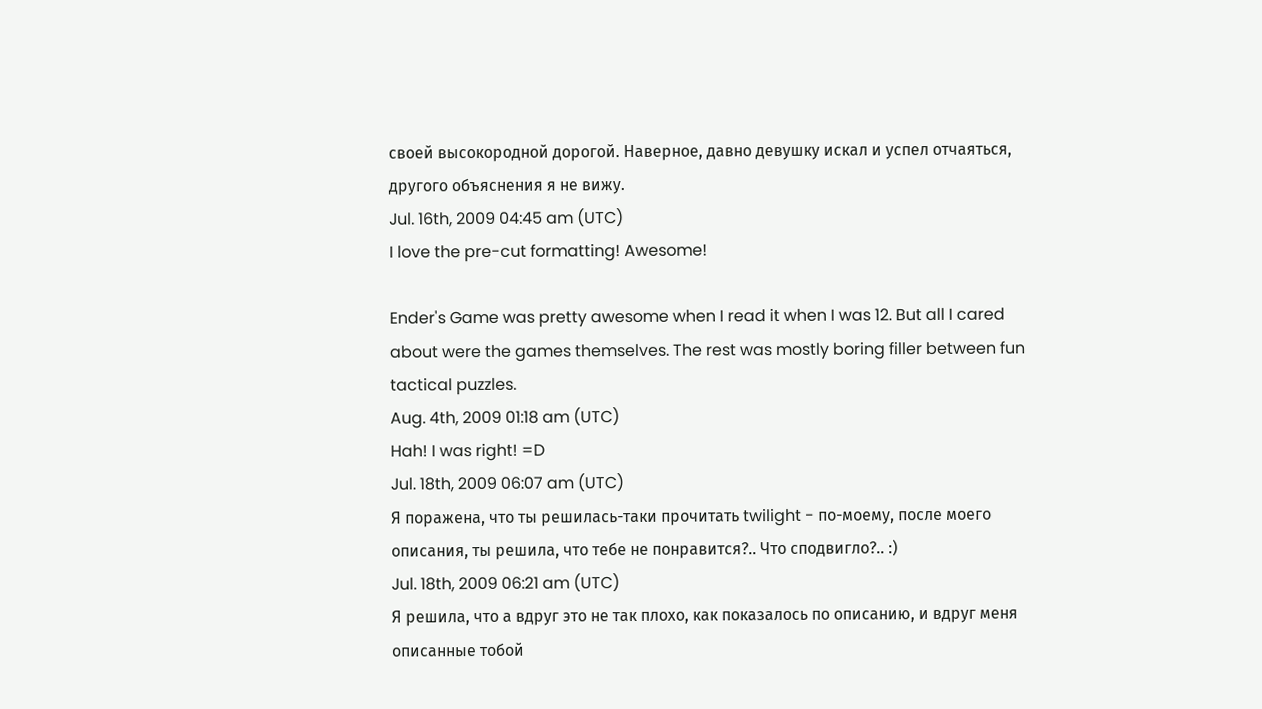своей высокородной дорогой. Наверное, давно девушку искал и успел отчаяться, другого объяснения я не вижу.
Jul. 16th, 2009 04:45 am (UTC)
I love the pre-cut formatting! Awesome!

Ender's Game was pretty awesome when I read it when I was 12. But all I cared about were the games themselves. The rest was mostly boring filler between fun tactical puzzles.
Aug. 4th, 2009 01:18 am (UTC)
Hah! I was right! =D
Jul. 18th, 2009 06:07 am (UTC)
Я поражена, что ты решилась-таки прочитать twilight - по-моему, после моего описания, ты решила, что тебе не понравится?.. Что сподвигло?.. :)
Jul. 18th, 2009 06:21 am (UTC)
Я решила, что а вдруг это не так плохо, как показалось по описанию, и вдруг меня описанные тобой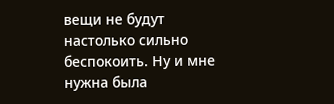вещи не будут настолько сильно беспокоить. Ну и мне нужна была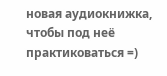новая аудиокнижка, чтобы под неё практиковаться =)